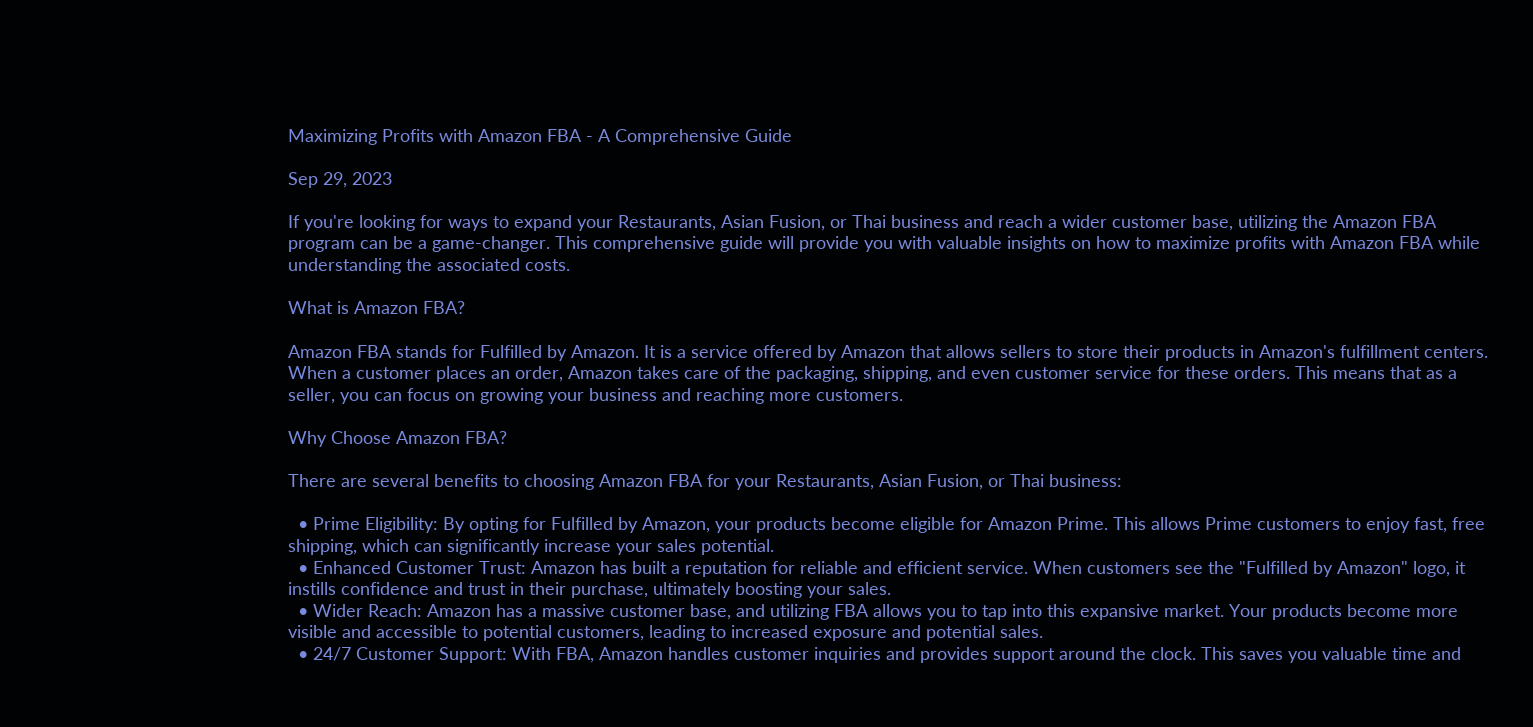Maximizing Profits with Amazon FBA - A Comprehensive Guide

Sep 29, 2023

If you're looking for ways to expand your Restaurants, Asian Fusion, or Thai business and reach a wider customer base, utilizing the Amazon FBA program can be a game-changer. This comprehensive guide will provide you with valuable insights on how to maximize profits with Amazon FBA while understanding the associated costs.

What is Amazon FBA?

Amazon FBA stands for Fulfilled by Amazon. It is a service offered by Amazon that allows sellers to store their products in Amazon's fulfillment centers. When a customer places an order, Amazon takes care of the packaging, shipping, and even customer service for these orders. This means that as a seller, you can focus on growing your business and reaching more customers.

Why Choose Amazon FBA?

There are several benefits to choosing Amazon FBA for your Restaurants, Asian Fusion, or Thai business:

  • Prime Eligibility: By opting for Fulfilled by Amazon, your products become eligible for Amazon Prime. This allows Prime customers to enjoy fast, free shipping, which can significantly increase your sales potential.
  • Enhanced Customer Trust: Amazon has built a reputation for reliable and efficient service. When customers see the "Fulfilled by Amazon" logo, it instills confidence and trust in their purchase, ultimately boosting your sales.
  • Wider Reach: Amazon has a massive customer base, and utilizing FBA allows you to tap into this expansive market. Your products become more visible and accessible to potential customers, leading to increased exposure and potential sales.
  • 24/7 Customer Support: With FBA, Amazon handles customer inquiries and provides support around the clock. This saves you valuable time and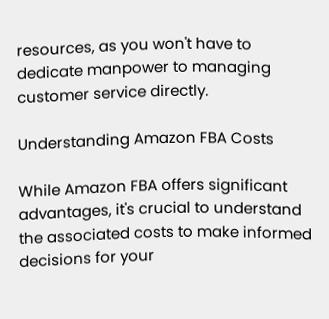resources, as you won't have to dedicate manpower to managing customer service directly.

Understanding Amazon FBA Costs

While Amazon FBA offers significant advantages, it's crucial to understand the associated costs to make informed decisions for your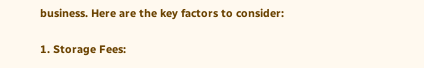business. Here are the key factors to consider:

1. Storage Fees: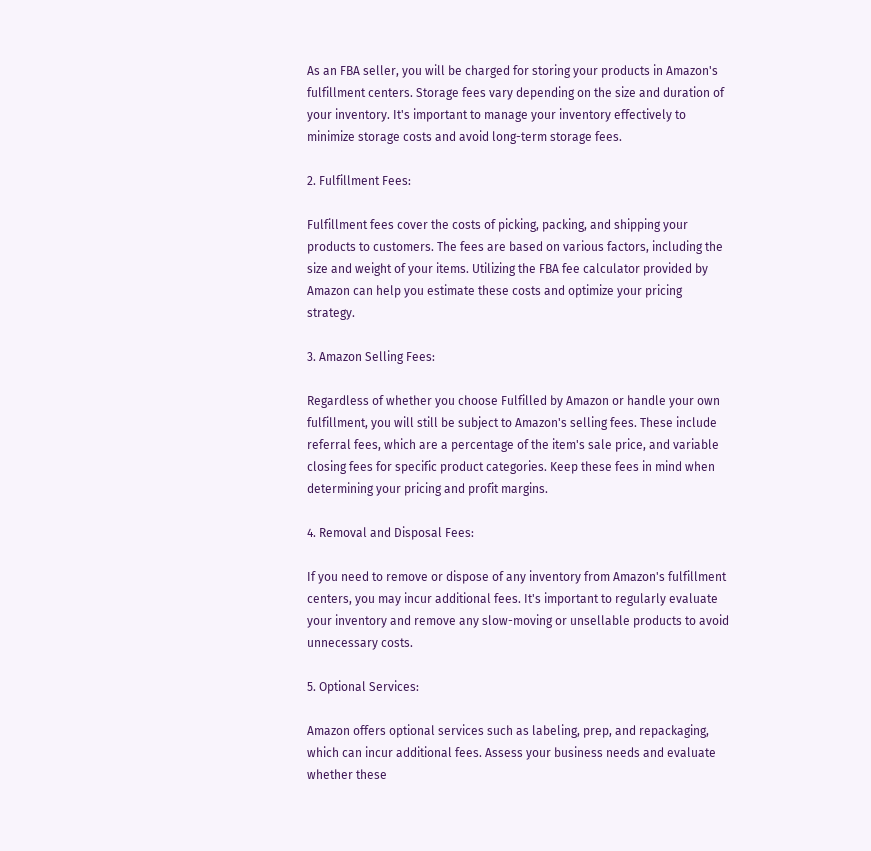As an FBA seller, you will be charged for storing your products in Amazon's fulfillment centers. Storage fees vary depending on the size and duration of your inventory. It's important to manage your inventory effectively to minimize storage costs and avoid long-term storage fees.

2. Fulfillment Fees:

Fulfillment fees cover the costs of picking, packing, and shipping your products to customers. The fees are based on various factors, including the size and weight of your items. Utilizing the FBA fee calculator provided by Amazon can help you estimate these costs and optimize your pricing strategy.

3. Amazon Selling Fees:

Regardless of whether you choose Fulfilled by Amazon or handle your own fulfillment, you will still be subject to Amazon's selling fees. These include referral fees, which are a percentage of the item's sale price, and variable closing fees for specific product categories. Keep these fees in mind when determining your pricing and profit margins.

4. Removal and Disposal Fees:

If you need to remove or dispose of any inventory from Amazon's fulfillment centers, you may incur additional fees. It's important to regularly evaluate your inventory and remove any slow-moving or unsellable products to avoid unnecessary costs.

5. Optional Services:

Amazon offers optional services such as labeling, prep, and repackaging, which can incur additional fees. Assess your business needs and evaluate whether these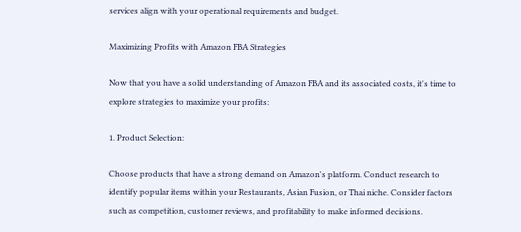services align with your operational requirements and budget.

Maximizing Profits with Amazon FBA Strategies

Now that you have a solid understanding of Amazon FBA and its associated costs, it's time to explore strategies to maximize your profits:

1. Product Selection:

Choose products that have a strong demand on Amazon's platform. Conduct research to identify popular items within your Restaurants, Asian Fusion, or Thai niche. Consider factors such as competition, customer reviews, and profitability to make informed decisions.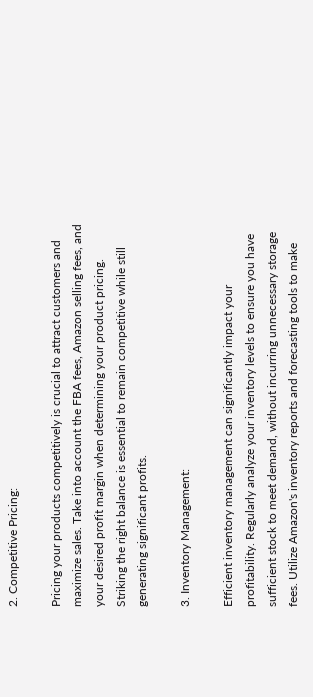2. Competitive Pricing:

Pricing your products competitively is crucial to attract customers and maximize sales. Take into account the FBA fees, Amazon selling fees, and your desired profit margin when determining your product pricing. Striking the right balance is essential to remain competitive while still generating significant profits.

3. Inventory Management:

Efficient inventory management can significantly impact your profitability. Regularly analyze your inventory levels to ensure you have sufficient stock to meet demand, without incurring unnecessary storage fees. Utilize Amazon's inventory reports and forecasting tools to make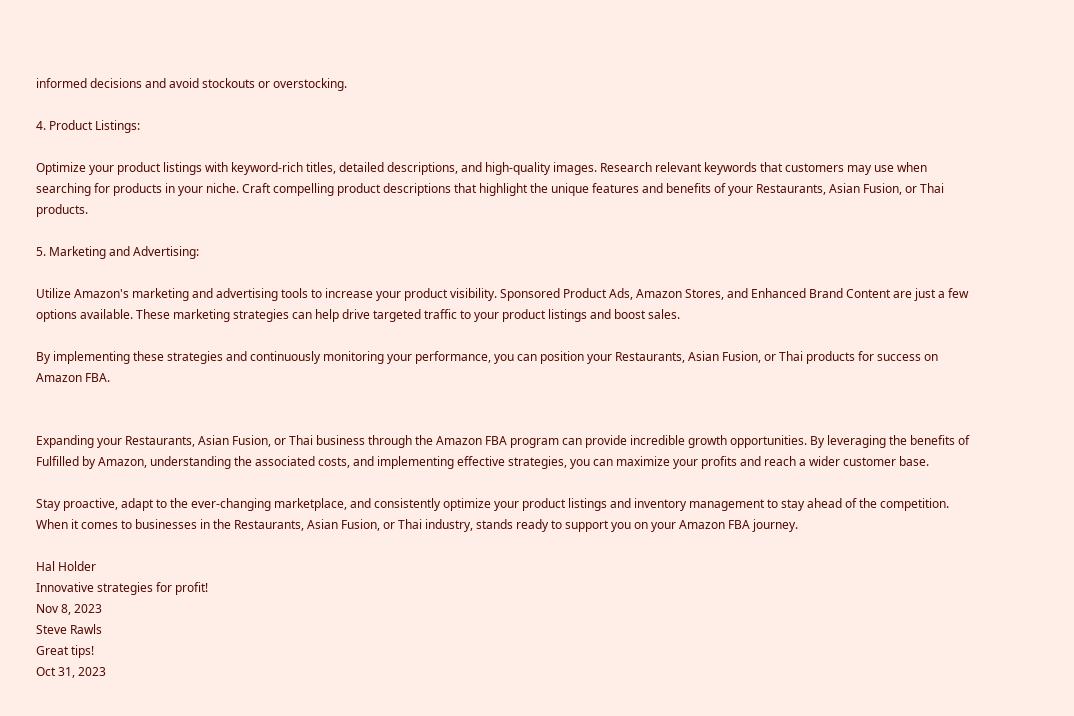informed decisions and avoid stockouts or overstocking.

4. Product Listings:

Optimize your product listings with keyword-rich titles, detailed descriptions, and high-quality images. Research relevant keywords that customers may use when searching for products in your niche. Craft compelling product descriptions that highlight the unique features and benefits of your Restaurants, Asian Fusion, or Thai products.

5. Marketing and Advertising:

Utilize Amazon's marketing and advertising tools to increase your product visibility. Sponsored Product Ads, Amazon Stores, and Enhanced Brand Content are just a few options available. These marketing strategies can help drive targeted traffic to your product listings and boost sales.

By implementing these strategies and continuously monitoring your performance, you can position your Restaurants, Asian Fusion, or Thai products for success on Amazon FBA.


Expanding your Restaurants, Asian Fusion, or Thai business through the Amazon FBA program can provide incredible growth opportunities. By leveraging the benefits of Fulfilled by Amazon, understanding the associated costs, and implementing effective strategies, you can maximize your profits and reach a wider customer base.

Stay proactive, adapt to the ever-changing marketplace, and consistently optimize your product listings and inventory management to stay ahead of the competition. When it comes to businesses in the Restaurants, Asian Fusion, or Thai industry, stands ready to support you on your Amazon FBA journey.

Hal Holder
Innovative strategies for profit!
Nov 8, 2023
Steve Rawls
Great tips!
Oct 31, 2023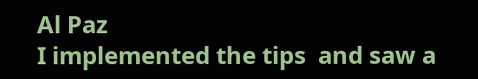Al Paz
I implemented the tips  and saw a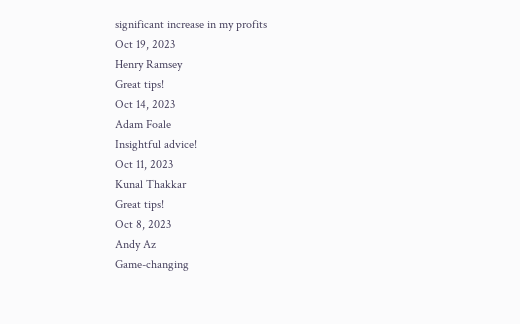significant increase in my profits
Oct 19, 2023
Henry Ramsey
Great tips!
Oct 14, 2023
Adam Foale
Insightful advice!
Oct 11, 2023
Kunal Thakkar
Great tips!
Oct 8, 2023
Andy Az
Game-changing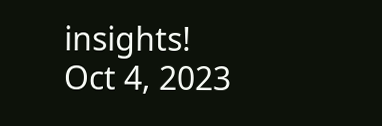insights!
Oct 4, 2023